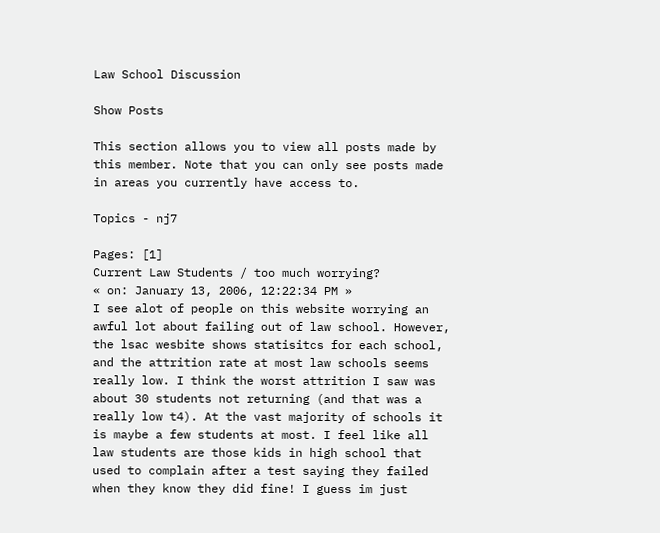Law School Discussion

Show Posts

This section allows you to view all posts made by this member. Note that you can only see posts made in areas you currently have access to.

Topics - nj7

Pages: [1]
Current Law Students / too much worrying?
« on: January 13, 2006, 12:22:34 PM »
I see alot of people on this website worrying an awful lot about failing out of law school. However, the lsac wesbite shows statisitcs for each school, and the attrition rate at most law schools seems really low. I think the worst attrition I saw was about 30 students not returning (and that was a really low t4). At the vast majority of schools it is maybe a few students at most. I feel like all law students are those kids in high school that used to complain after a test saying they failed when they know they did fine! I guess im just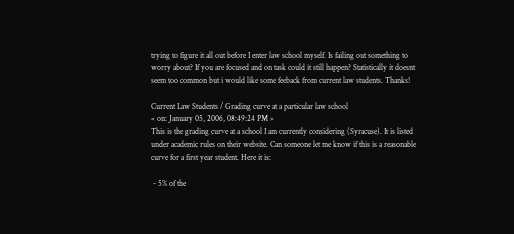trying to figure it all out before I enter law school myself. Is failing out something to worry about? If you are focused and on task could it still happen? Statistically it doesnt seem too common but i would like some feeback from current law students. Thanks!

Current Law Students / Grading curve at a particular law school
« on: January 05, 2006, 08:49:24 PM »
This is the grading curve at a school I am currently considering (Syracuse). It is listed under academic rules on their website. Can someone let me know if this is a reasonable curve for a first year student. Here it is:

 - 5% of the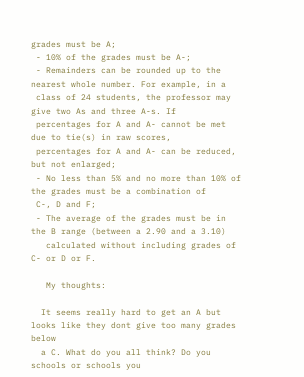grades must be A;
 - 10% of the grades must be A-;
 - Remainders can be rounded up to the nearest whole number. For example, in a
 class of 24 students, the professor may give two As and three A-s. If
 percentages for A and A- cannot be met due to tie(s) in raw scores,
 percentages for A and A- can be reduced, but not enlarged;
 - No less than 5% and no more than 10% of the grades must be a combination of
 C-, D and F;
 - The average of the grades must be in the B range (between a 2.90 and a 3.10)
   calculated without including grades of C- or D or F.

   My thoughts:

  It seems really hard to get an A but looks like they dont give too many grades below
  a C. What do you all think? Do you schools or schools you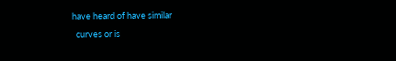have heard of have similar
  curves or is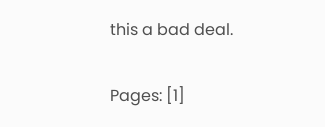this a bad deal.

Pages: [1]